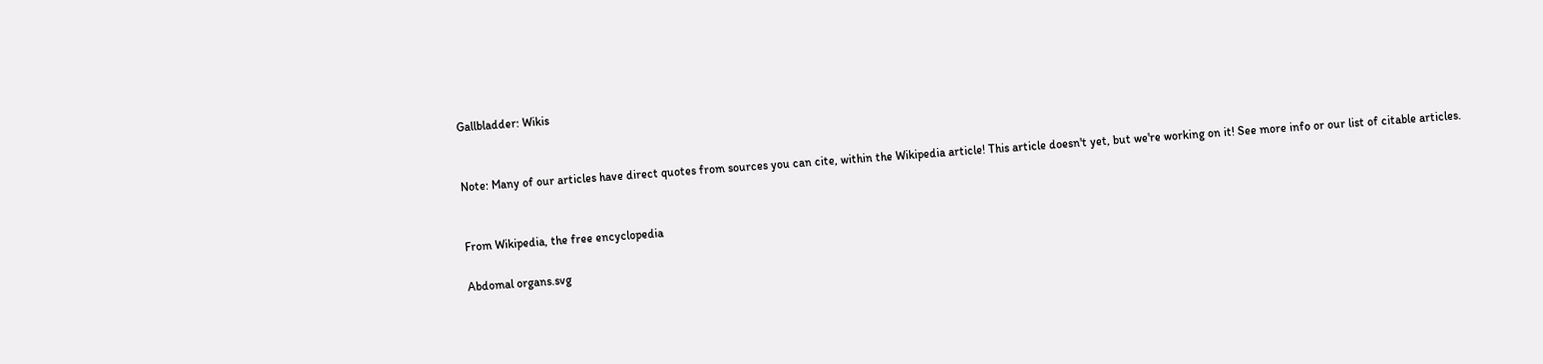Gallbladder: Wikis


Note: Many of our articles have direct quotes from sources you can cite, within the Wikipedia article! This article doesn't yet, but we're working on it! See more info or our list of citable articles.


From Wikipedia, the free encyclopedia

Abdomal organs.svg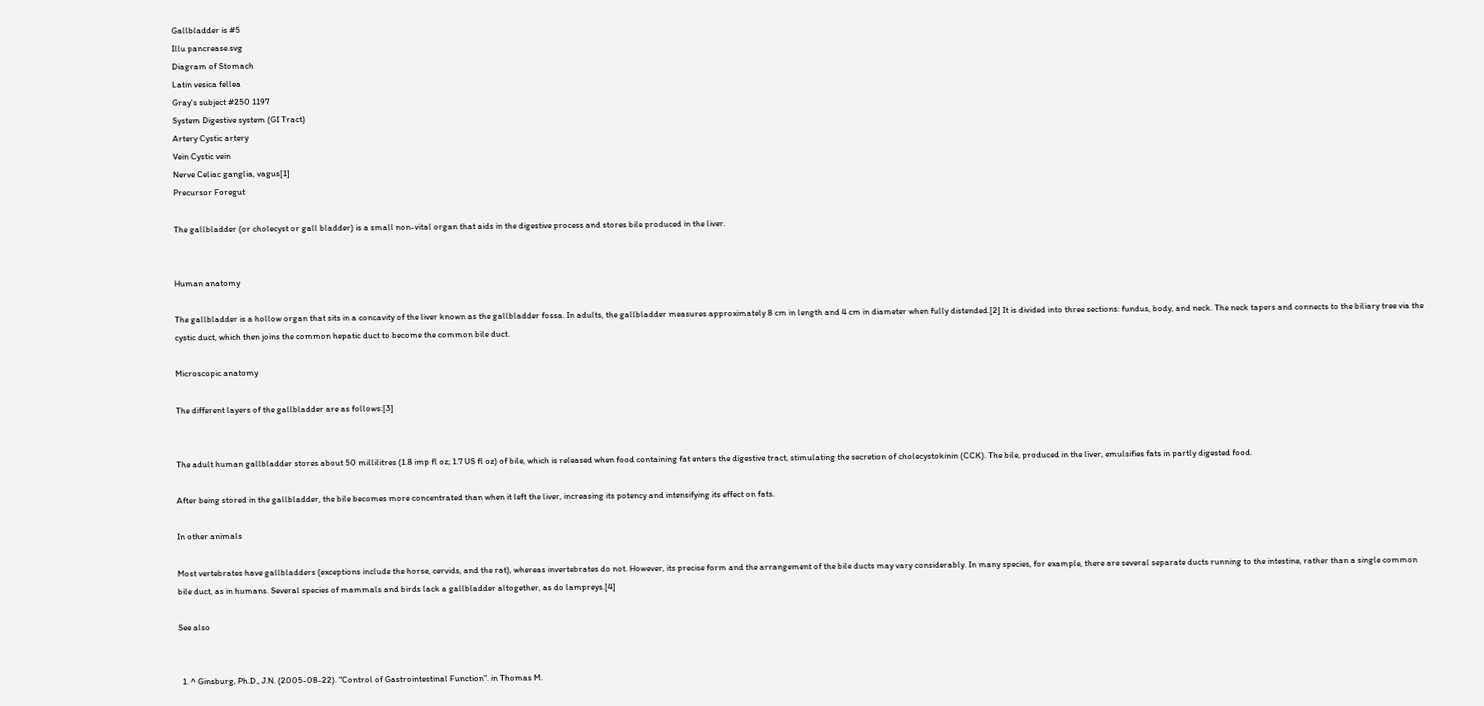Gallbladder is #5
Illu pancrease.svg
Diagram of Stomach
Latin vesica fellea
Gray's subject #250 1197
System Digestive system (GI Tract)
Artery Cystic artery
Vein Cystic vein
Nerve Celiac ganglia, vagus[1]
Precursor Foregut

The gallbladder (or cholecyst or gall bladder) is a small non-vital organ that aids in the digestive process and stores bile produced in the liver.


Human anatomy

The gallbladder is a hollow organ that sits in a concavity of the liver known as the gallbladder fossa. In adults, the gallbladder measures approximately 8 cm in length and 4 cm in diameter when fully distended.[2] It is divided into three sections: fundus, body, and neck. The neck tapers and connects to the biliary tree via the cystic duct, which then joins the common hepatic duct to become the common bile duct.

Microscopic anatomy

The different layers of the gallbladder are as follows:[3]


The adult human gallbladder stores about 50 millilitres (1.8 imp fl oz; 1.7 US fl oz) of bile, which is released when food containing fat enters the digestive tract, stimulating the secretion of cholecystokinin (CCK). The bile, produced in the liver, emulsifies fats in partly digested food.

After being stored in the gallbladder, the bile becomes more concentrated than when it left the liver, increasing its potency and intensifying its effect on fats.

In other animals

Most vertebrates have gallbladders (exceptions include the horse, cervids, and the rat), whereas invertebrates do not. However, its precise form and the arrangement of the bile ducts may vary considerably. In many species, for example, there are several separate ducts running to the intestine, rather than a single common bile duct, as in humans. Several species of mammals and birds lack a gallbladder altogether, as do lampreys.[4]

See also


  1. ^ Ginsburg, Ph.D., J.N. (2005-08-22). "Control of Gastrointestinal Function". in Thomas M.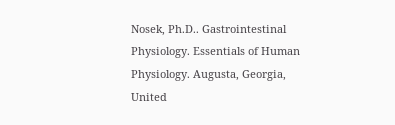Nosek, Ph.D.. Gastrointestinal Physiology. Essentials of Human Physiology. Augusta, Georgia, United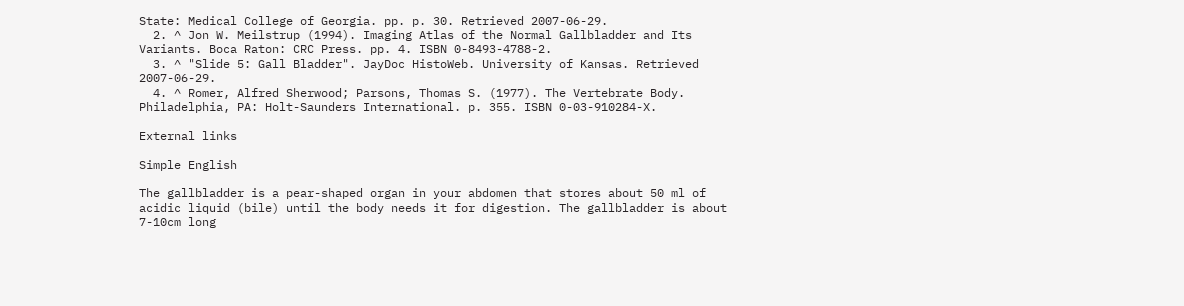State: Medical College of Georgia. pp. p. 30. Retrieved 2007-06-29.
  2. ^ Jon W. Meilstrup (1994). Imaging Atlas of the Normal Gallbladder and Its Variants. Boca Raton: CRC Press. pp. 4. ISBN 0-8493-4788-2.
  3. ^ "Slide 5: Gall Bladder". JayDoc HistoWeb. University of Kansas. Retrieved 2007-06-29.
  4. ^ Romer, Alfred Sherwood; Parsons, Thomas S. (1977). The Vertebrate Body. Philadelphia, PA: Holt-Saunders International. p. 355. ISBN 0-03-910284-X.

External links

Simple English

The gallbladder is a pear-shaped organ in your abdomen that stores about 50 ml of acidic liquid (bile) until the body needs it for digestion. The gallbladder is about 7-10cm long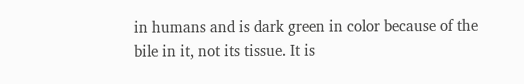in humans and is dark green in color because of the bile in it, not its tissue. It is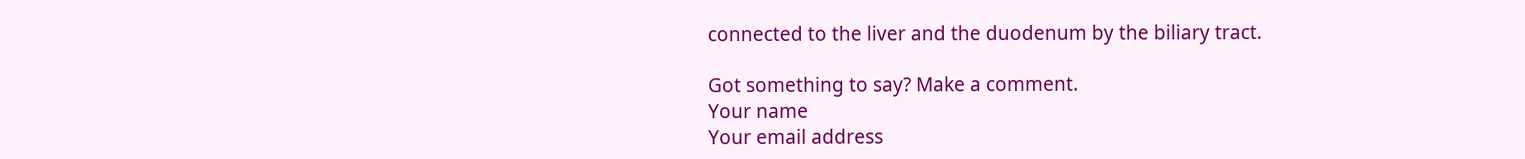connected to the liver and the duodenum by the biliary tract.

Got something to say? Make a comment.
Your name
Your email address